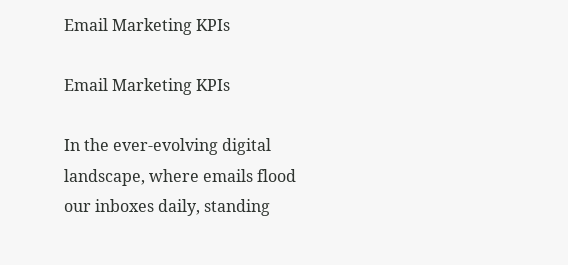Email Marketing KPIs

Email Marketing KPIs

In the ever-evolving digital landscape, where emails flood our inboxes daily, standing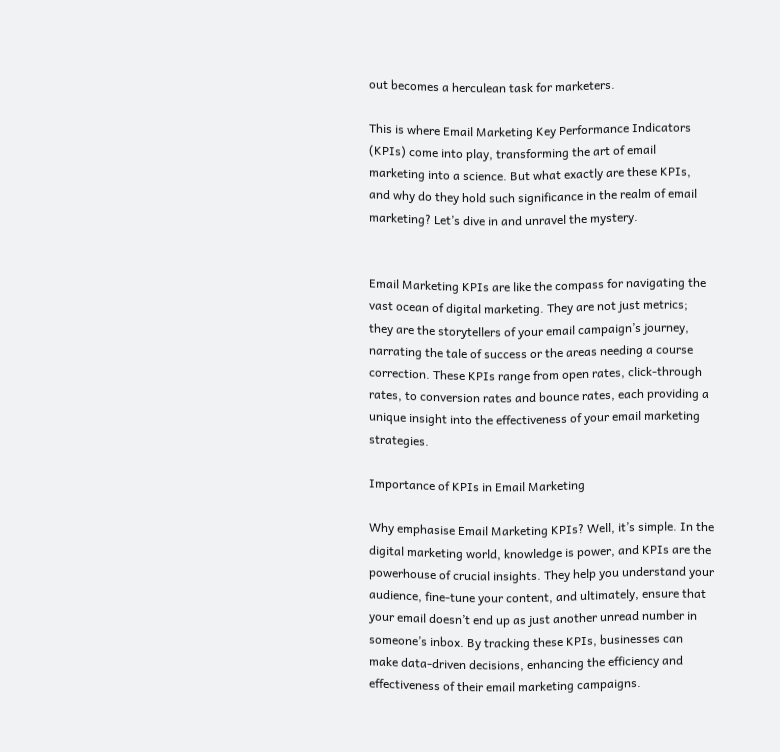out becomes a herculean task for marketers.

This is where Email Marketing Key Performance Indicators (KPIs) come into play, transforming the art of email marketing into a science. But what exactly are these KPIs, and why do they hold such significance in the realm of email marketing? Let’s dive in and unravel the mystery.


Email Marketing KPIs are like the compass for navigating the vast ocean of digital marketing. They are not just metrics; they are the storytellers of your email campaign’s journey, narrating the tale of success or the areas needing a course correction. These KPIs range from open rates, click-through rates, to conversion rates and bounce rates, each providing a unique insight into the effectiveness of your email marketing strategies.

Importance of KPIs in Email Marketing

Why emphasise Email Marketing KPIs? Well, it’s simple. In the digital marketing world, knowledge is power, and KPIs are the powerhouse of crucial insights. They help you understand your audience, fine-tune your content, and ultimately, ensure that your email doesn’t end up as just another unread number in someone’s inbox. By tracking these KPIs, businesses can make data-driven decisions, enhancing the efficiency and effectiveness of their email marketing campaigns.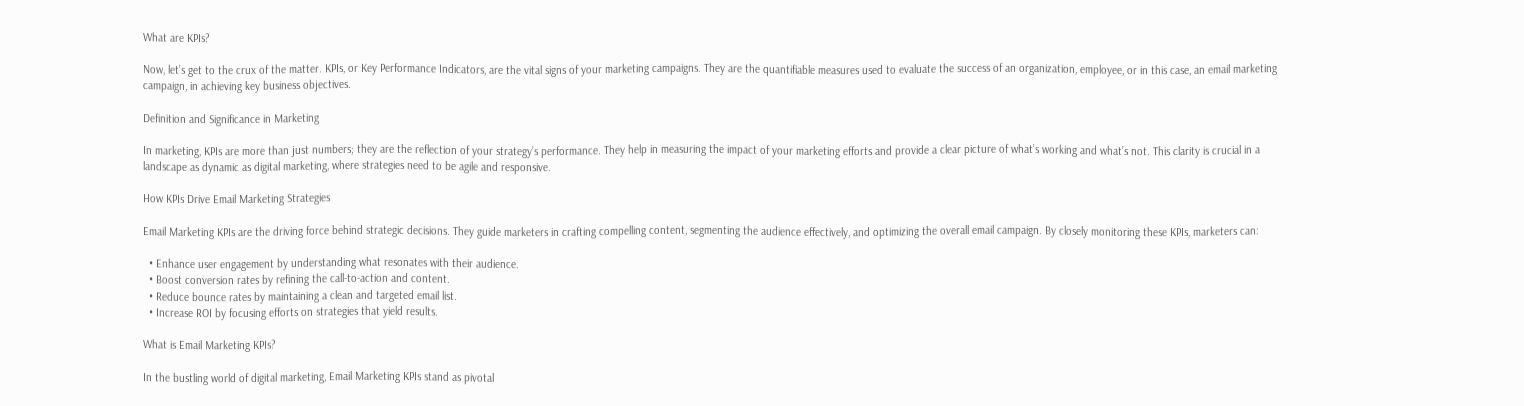What are KPIs?

Now, let’s get to the crux of the matter. KPIs, or Key Performance Indicators, are the vital signs of your marketing campaigns. They are the quantifiable measures used to evaluate the success of an organization, employee, or in this case, an email marketing campaign, in achieving key business objectives.

Definition and Significance in Marketing

In marketing, KPIs are more than just numbers; they are the reflection of your strategy’s performance. They help in measuring the impact of your marketing efforts and provide a clear picture of what’s working and what’s not. This clarity is crucial in a landscape as dynamic as digital marketing, where strategies need to be agile and responsive.

How KPIs Drive Email Marketing Strategies

Email Marketing KPIs are the driving force behind strategic decisions. They guide marketers in crafting compelling content, segmenting the audience effectively, and optimizing the overall email campaign. By closely monitoring these KPIs, marketers can:

  • Enhance user engagement by understanding what resonates with their audience.
  • Boost conversion rates by refining the call-to-action and content.
  • Reduce bounce rates by maintaining a clean and targeted email list.
  • Increase ROI by focusing efforts on strategies that yield results.

What is Email Marketing KPIs?

In the bustling world of digital marketing, Email Marketing KPIs stand as pivotal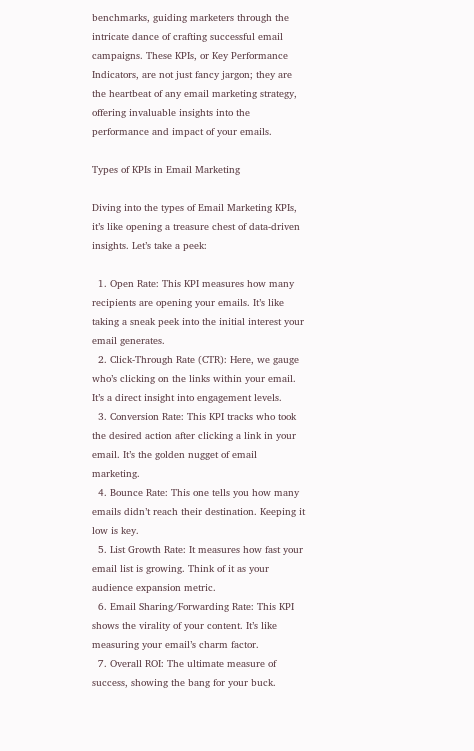benchmarks, guiding marketers through the intricate dance of crafting successful email campaigns. These KPIs, or Key Performance Indicators, are not just fancy jargon; they are the heartbeat of any email marketing strategy, offering invaluable insights into the performance and impact of your emails.

Types of KPIs in Email Marketing

Diving into the types of Email Marketing KPIs, it’s like opening a treasure chest of data-driven insights. Let’s take a peek:

  1. Open Rate: This KPI measures how many recipients are opening your emails. It’s like taking a sneak peek into the initial interest your email generates.
  2. Click-Through Rate (CTR): Here, we gauge who’s clicking on the links within your email. It’s a direct insight into engagement levels.
  3. Conversion Rate: This KPI tracks who took the desired action after clicking a link in your email. It’s the golden nugget of email marketing.
  4. Bounce Rate: This one tells you how many emails didn’t reach their destination. Keeping it low is key.
  5. List Growth Rate: It measures how fast your email list is growing. Think of it as your audience expansion metric.
  6. Email Sharing/Forwarding Rate: This KPI shows the virality of your content. It’s like measuring your email’s charm factor.
  7. Overall ROI: The ultimate measure of success, showing the bang for your buck.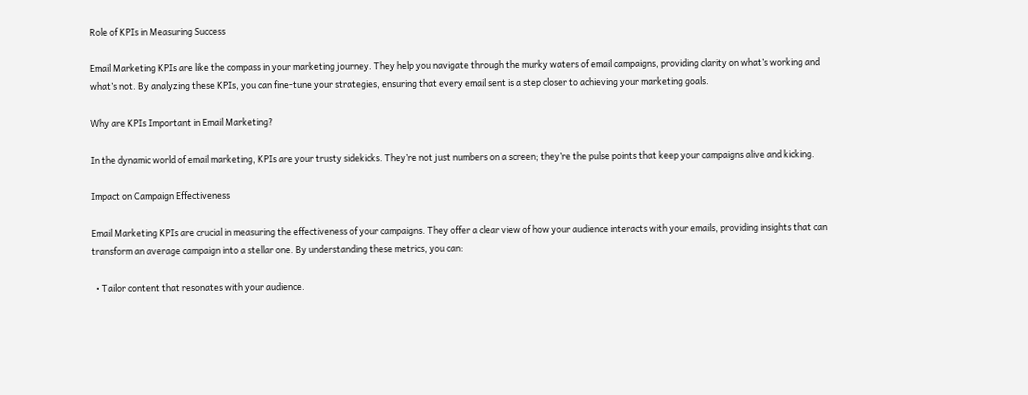Role of KPIs in Measuring Success

Email Marketing KPIs are like the compass in your marketing journey. They help you navigate through the murky waters of email campaigns, providing clarity on what’s working and what’s not. By analyzing these KPIs, you can fine-tune your strategies, ensuring that every email sent is a step closer to achieving your marketing goals.

Why are KPIs Important in Email Marketing?

In the dynamic world of email marketing, KPIs are your trusty sidekicks. They’re not just numbers on a screen; they’re the pulse points that keep your campaigns alive and kicking.

Impact on Campaign Effectiveness

Email Marketing KPIs are crucial in measuring the effectiveness of your campaigns. They offer a clear view of how your audience interacts with your emails, providing insights that can transform an average campaign into a stellar one. By understanding these metrics, you can:

  • Tailor content that resonates with your audience.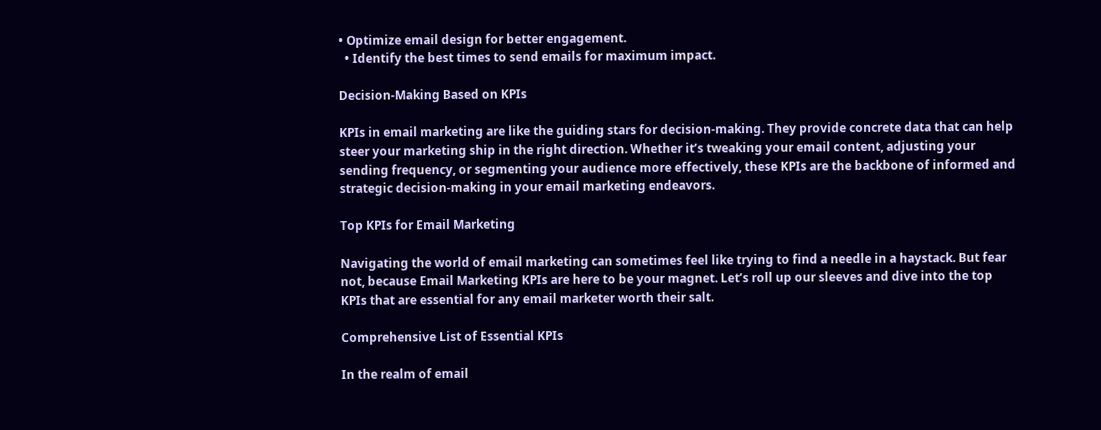• Optimize email design for better engagement.
  • Identify the best times to send emails for maximum impact.

Decision-Making Based on KPIs

KPIs in email marketing are like the guiding stars for decision-making. They provide concrete data that can help steer your marketing ship in the right direction. Whether it’s tweaking your email content, adjusting your sending frequency, or segmenting your audience more effectively, these KPIs are the backbone of informed and strategic decision-making in your email marketing endeavors.

Top KPIs for Email Marketing

Navigating the world of email marketing can sometimes feel like trying to find a needle in a haystack. But fear not, because Email Marketing KPIs are here to be your magnet. Let’s roll up our sleeves and dive into the top KPIs that are essential for any email marketer worth their salt.

Comprehensive List of Essential KPIs

In the realm of email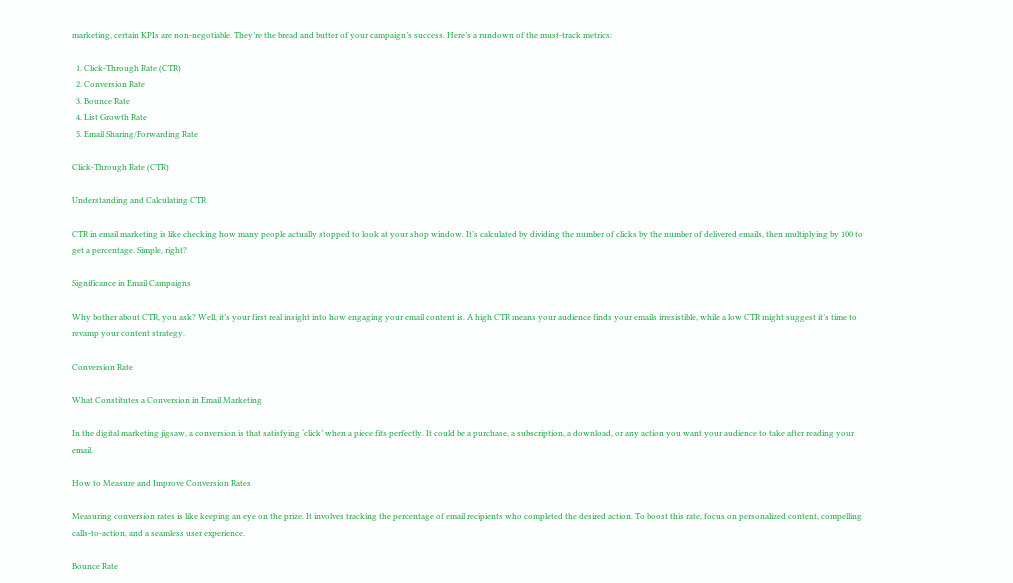marketing, certain KPIs are non-negotiable. They’re the bread and butter of your campaign’s success. Here’s a rundown of the must-track metrics:

  1. Click-Through Rate (CTR)
  2. Conversion Rate
  3. Bounce Rate
  4. List Growth Rate
  5. Email Sharing/Forwarding Rate

Click-Through Rate (CTR)

Understanding and Calculating CTR

CTR in email marketing is like checking how many people actually stopped to look at your shop window. It’s calculated by dividing the number of clicks by the number of delivered emails, then multiplying by 100 to get a percentage. Simple, right?

Significance in Email Campaigns

Why bother about CTR, you ask? Well, it’s your first real insight into how engaging your email content is. A high CTR means your audience finds your emails irresistible, while a low CTR might suggest it’s time to revamp your content strategy.

Conversion Rate

What Constitutes a Conversion in Email Marketing

In the digital marketing jigsaw, a conversion is that satisfying ‘click’ when a piece fits perfectly. It could be a purchase, a subscription, a download, or any action you want your audience to take after reading your email.

How to Measure and Improve Conversion Rates

Measuring conversion rates is like keeping an eye on the prize. It involves tracking the percentage of email recipients who completed the desired action. To boost this rate, focus on personalized content, compelling calls-to-action, and a seamless user experience.

Bounce Rate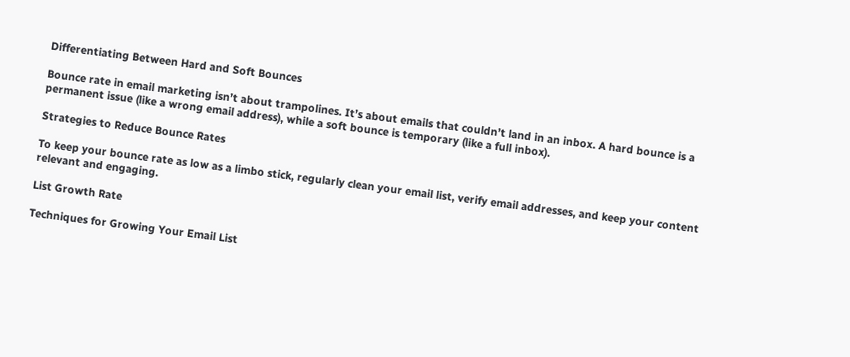Differentiating Between Hard and Soft Bounces

Bounce rate in email marketing isn’t about trampolines. It’s about emails that couldn’t land in an inbox. A hard bounce is a permanent issue (like a wrong email address), while a soft bounce is temporary (like a full inbox).

Strategies to Reduce Bounce Rates

To keep your bounce rate as low as a limbo stick, regularly clean your email list, verify email addresses, and keep your content relevant and engaging.

List Growth Rate

Techniques for Growing Your Email List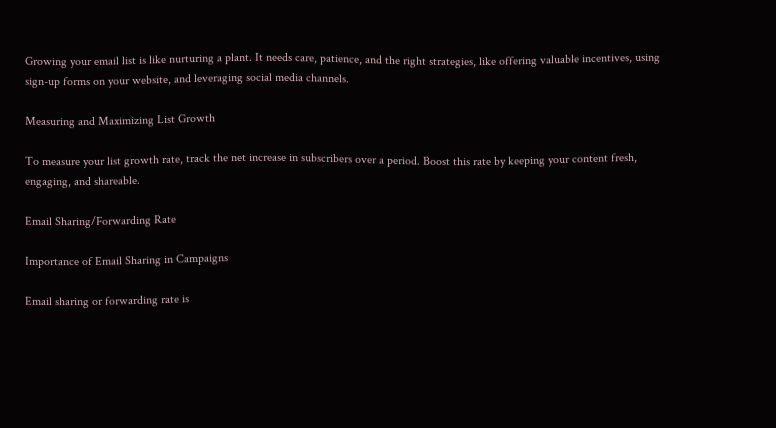Growing your email list is like nurturing a plant. It needs care, patience, and the right strategies, like offering valuable incentives, using sign-up forms on your website, and leveraging social media channels.

Measuring and Maximizing List Growth

To measure your list growth rate, track the net increase in subscribers over a period. Boost this rate by keeping your content fresh, engaging, and shareable.

Email Sharing/Forwarding Rate

Importance of Email Sharing in Campaigns

Email sharing or forwarding rate is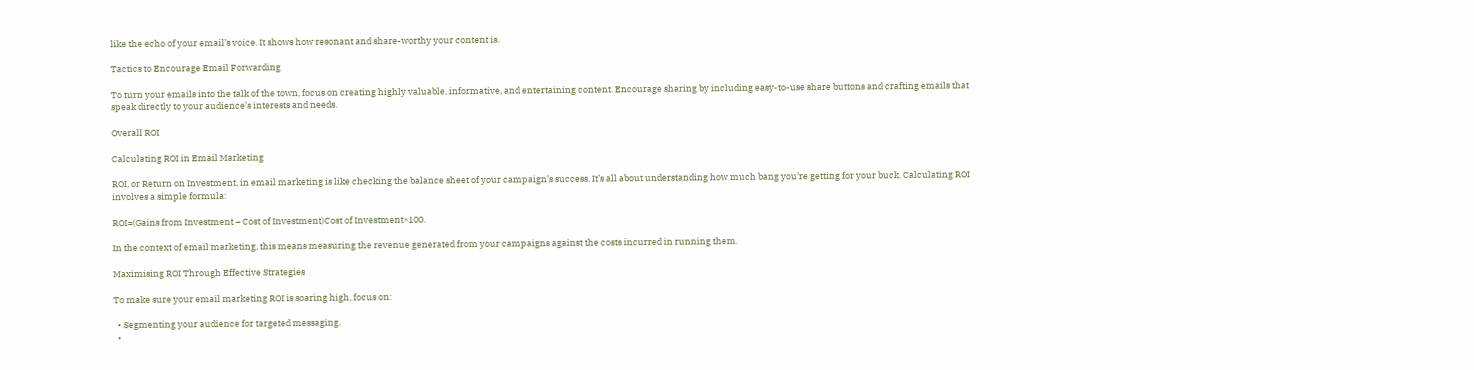like the echo of your email’s voice. It shows how resonant and share-worthy your content is.

Tactics to Encourage Email Forwarding

To turn your emails into the talk of the town, focus on creating highly valuable, informative, and entertaining content. Encourage sharing by including easy-to-use share buttons and crafting emails that speak directly to your audience’s interests and needs.

Overall ROI

Calculating ROI in Email Marketing

ROI, or Return on Investment, in email marketing is like checking the balance sheet of your campaign’s success. It’s all about understanding how much bang you’re getting for your buck. Calculating ROI involves a simple formula:

ROI=(Gains from Investment – Cost of Investment)Cost of Investment×100.

In the context of email marketing, this means measuring the revenue generated from your campaigns against the costs incurred in running them.

Maximising ROI Through Effective Strategies

To make sure your email marketing ROI is soaring high, focus on:

  • Segmenting your audience for targeted messaging.
  •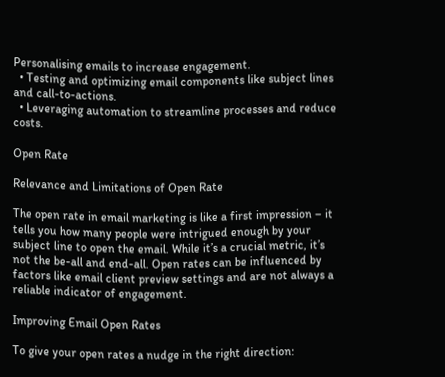Personalising emails to increase engagement.
  • Testing and optimizing email components like subject lines and call-to-actions.
  • Leveraging automation to streamline processes and reduce costs.

Open Rate

Relevance and Limitations of Open Rate

The open rate in email marketing is like a first impression – it tells you how many people were intrigued enough by your subject line to open the email. While it’s a crucial metric, it’s not the be-all and end-all. Open rates can be influenced by factors like email client preview settings and are not always a reliable indicator of engagement.

Improving Email Open Rates

To give your open rates a nudge in the right direction: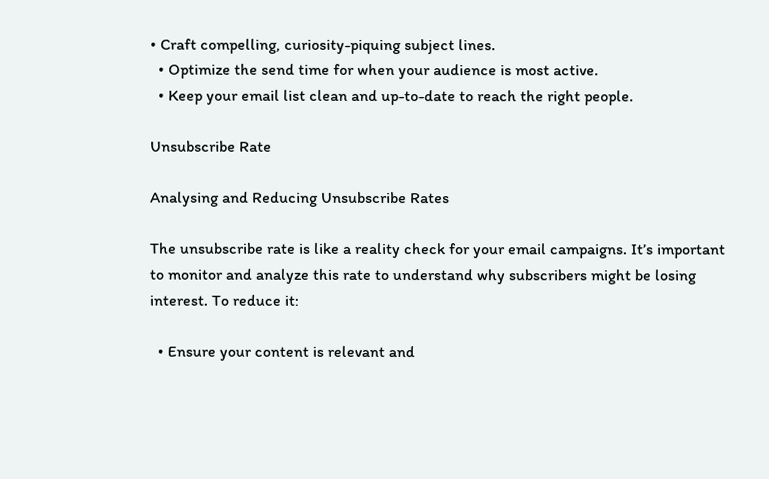• Craft compelling, curiosity-piquing subject lines.
  • Optimize the send time for when your audience is most active.
  • Keep your email list clean and up-to-date to reach the right people.

Unsubscribe Rate

Analysing and Reducing Unsubscribe Rates

The unsubscribe rate is like a reality check for your email campaigns. It’s important to monitor and analyze this rate to understand why subscribers might be losing interest. To reduce it:

  • Ensure your content is relevant and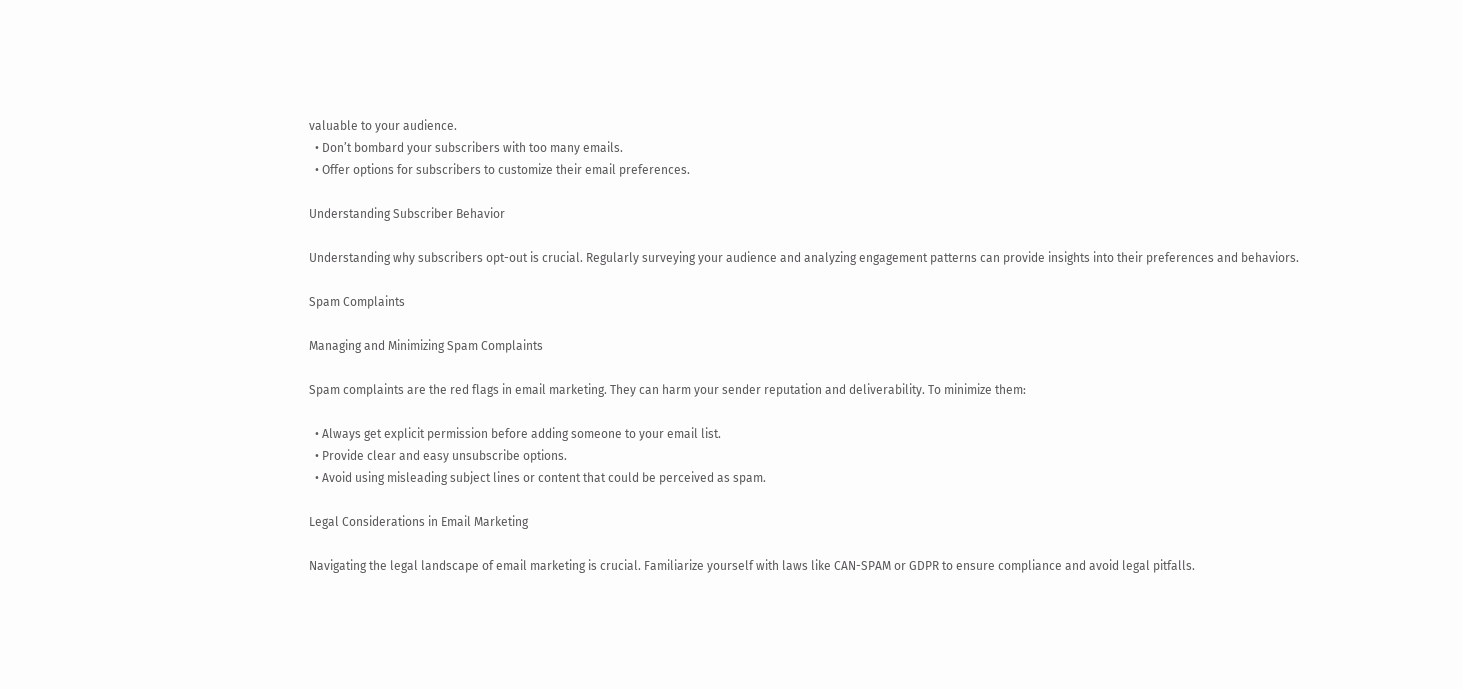valuable to your audience.
  • Don’t bombard your subscribers with too many emails.
  • Offer options for subscribers to customize their email preferences.

Understanding Subscriber Behavior

Understanding why subscribers opt-out is crucial. Regularly surveying your audience and analyzing engagement patterns can provide insights into their preferences and behaviors.

Spam Complaints

Managing and Minimizing Spam Complaints

Spam complaints are the red flags in email marketing. They can harm your sender reputation and deliverability. To minimize them:

  • Always get explicit permission before adding someone to your email list.
  • Provide clear and easy unsubscribe options.
  • Avoid using misleading subject lines or content that could be perceived as spam.

Legal Considerations in Email Marketing

Navigating the legal landscape of email marketing is crucial. Familiarize yourself with laws like CAN-SPAM or GDPR to ensure compliance and avoid legal pitfalls.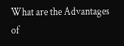What are the Advantages of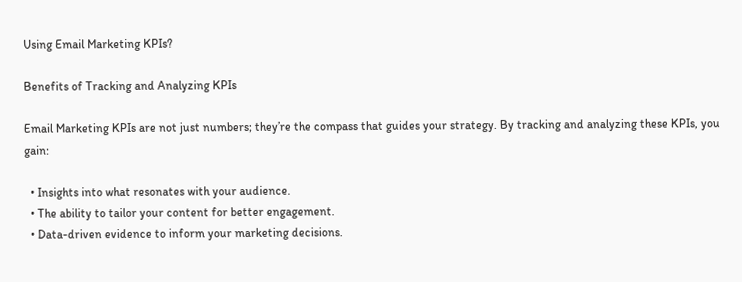Using Email Marketing KPIs?

Benefits of Tracking and Analyzing KPIs

Email Marketing KPIs are not just numbers; they’re the compass that guides your strategy. By tracking and analyzing these KPIs, you gain:

  • Insights into what resonates with your audience.
  • The ability to tailor your content for better engagement.
  • Data-driven evidence to inform your marketing decisions.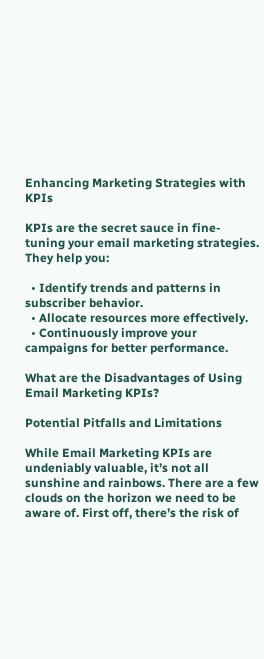Enhancing Marketing Strategies with KPIs

KPIs are the secret sauce in fine-tuning your email marketing strategies. They help you:

  • Identify trends and patterns in subscriber behavior.
  • Allocate resources more effectively.
  • Continuously improve your campaigns for better performance.

What are the Disadvantages of Using Email Marketing KPIs?

Potential Pitfalls and Limitations

While Email Marketing KPIs are undeniably valuable, it’s not all sunshine and rainbows. There are a few clouds on the horizon we need to be aware of. First off, there’s the risk of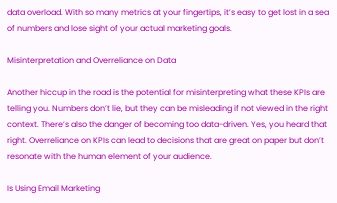data overload. With so many metrics at your fingertips, it’s easy to get lost in a sea of numbers and lose sight of your actual marketing goals.

Misinterpretation and Overreliance on Data

Another hiccup in the road is the potential for misinterpreting what these KPIs are telling you. Numbers don’t lie, but they can be misleading if not viewed in the right context. There’s also the danger of becoming too data-driven. Yes, you heard that right. Overreliance on KPIs can lead to decisions that are great on paper but don’t resonate with the human element of your audience.

Is Using Email Marketing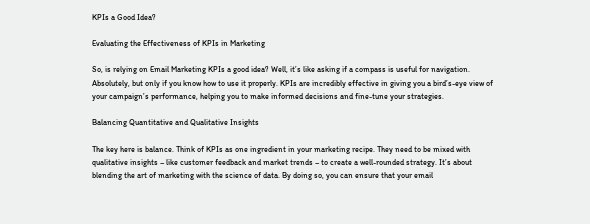KPIs a Good Idea?

Evaluating the Effectiveness of KPIs in Marketing

So, is relying on Email Marketing KPIs a good idea? Well, it’s like asking if a compass is useful for navigation. Absolutely, but only if you know how to use it properly. KPIs are incredibly effective in giving you a bird’s-eye view of your campaign’s performance, helping you to make informed decisions and fine-tune your strategies.

Balancing Quantitative and Qualitative Insights

The key here is balance. Think of KPIs as one ingredient in your marketing recipe. They need to be mixed with qualitative insights – like customer feedback and market trends – to create a well-rounded strategy. It’s about blending the art of marketing with the science of data. By doing so, you can ensure that your email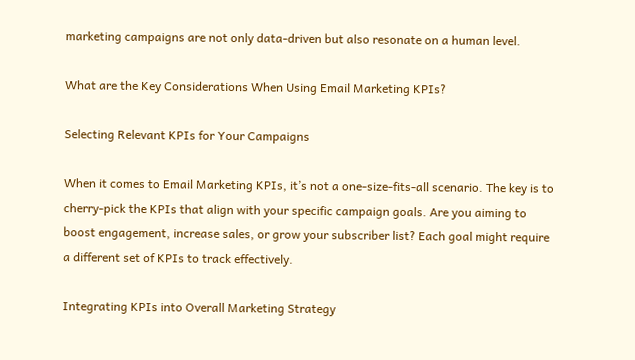marketing campaigns are not only data-driven but also resonate on a human level.

What are the Key Considerations When Using Email Marketing KPIs?

Selecting Relevant KPIs for Your Campaigns

When it comes to Email Marketing KPIs, it’s not a one-size-fits-all scenario. The key is to cherry-pick the KPIs that align with your specific campaign goals. Are you aiming to boost engagement, increase sales, or grow your subscriber list? Each goal might require a different set of KPIs to track effectively.

Integrating KPIs into Overall Marketing Strategy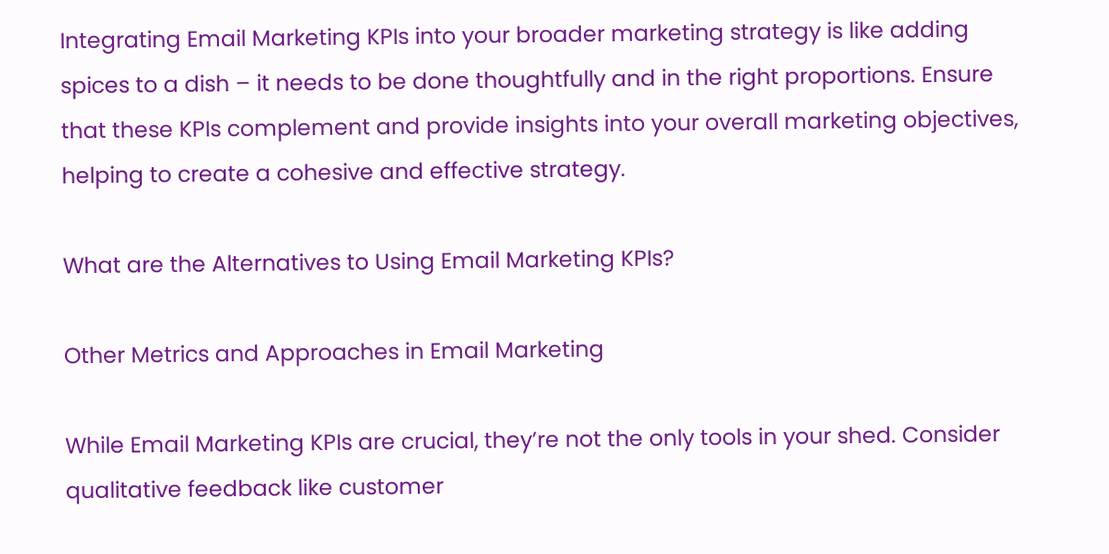Integrating Email Marketing KPIs into your broader marketing strategy is like adding spices to a dish – it needs to be done thoughtfully and in the right proportions. Ensure that these KPIs complement and provide insights into your overall marketing objectives, helping to create a cohesive and effective strategy.

What are the Alternatives to Using Email Marketing KPIs?

Other Metrics and Approaches in Email Marketing

While Email Marketing KPIs are crucial, they’re not the only tools in your shed. Consider qualitative feedback like customer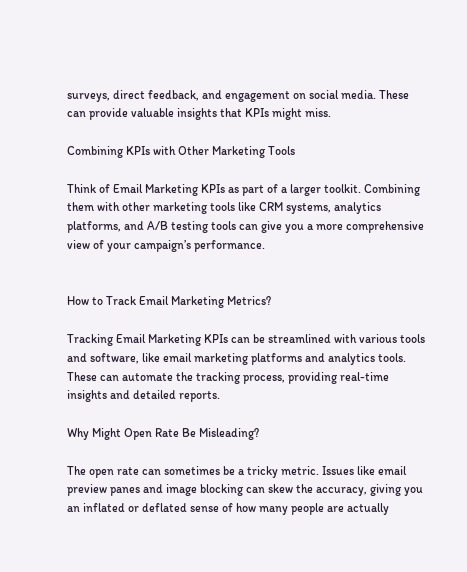surveys, direct feedback, and engagement on social media. These can provide valuable insights that KPIs might miss.

Combining KPIs with Other Marketing Tools

Think of Email Marketing KPIs as part of a larger toolkit. Combining them with other marketing tools like CRM systems, analytics platforms, and A/B testing tools can give you a more comprehensive view of your campaign’s performance.


How to Track Email Marketing Metrics?

Tracking Email Marketing KPIs can be streamlined with various tools and software, like email marketing platforms and analytics tools. These can automate the tracking process, providing real-time insights and detailed reports.

Why Might Open Rate Be Misleading?

The open rate can sometimes be a tricky metric. Issues like email preview panes and image blocking can skew the accuracy, giving you an inflated or deflated sense of how many people are actually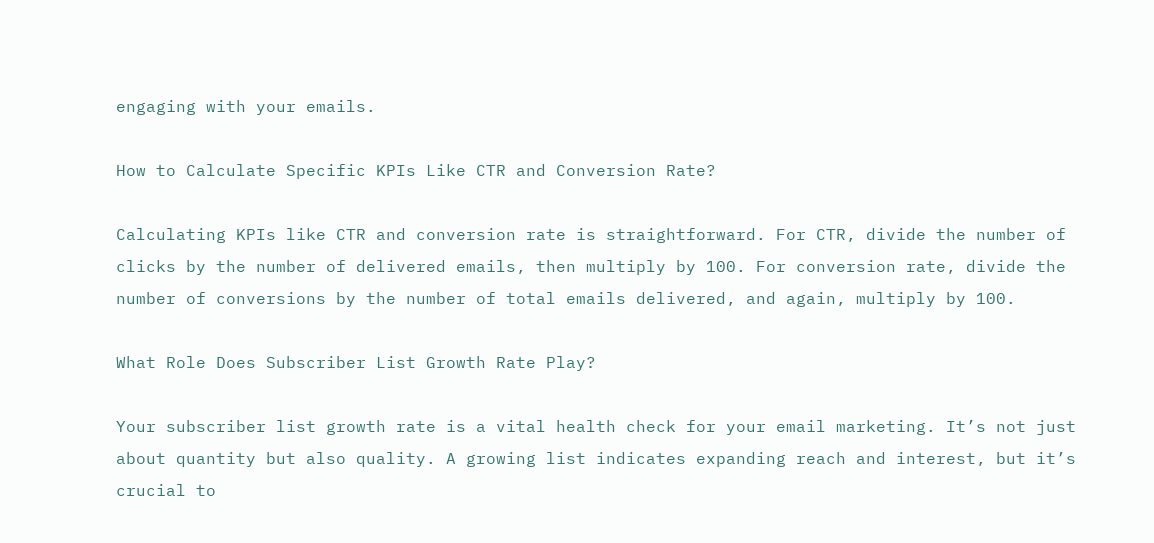engaging with your emails.

How to Calculate Specific KPIs Like CTR and Conversion Rate?

Calculating KPIs like CTR and conversion rate is straightforward. For CTR, divide the number of clicks by the number of delivered emails, then multiply by 100. For conversion rate, divide the number of conversions by the number of total emails delivered, and again, multiply by 100.

What Role Does Subscriber List Growth Rate Play?

Your subscriber list growth rate is a vital health check for your email marketing. It’s not just about quantity but also quality. A growing list indicates expanding reach and interest, but it’s crucial to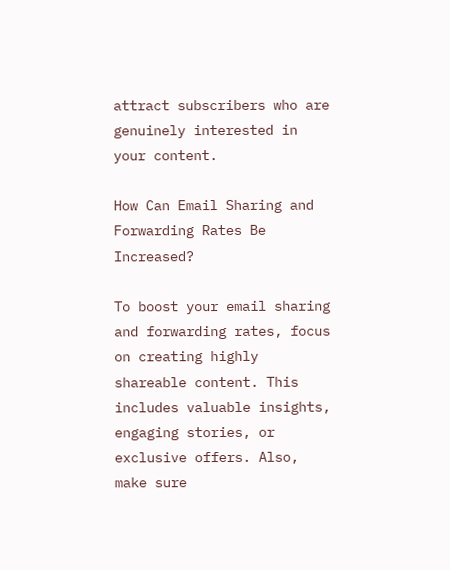attract subscribers who are genuinely interested in your content.

How Can Email Sharing and Forwarding Rates Be Increased?

To boost your email sharing and forwarding rates, focus on creating highly shareable content. This includes valuable insights, engaging stories, or exclusive offers. Also, make sure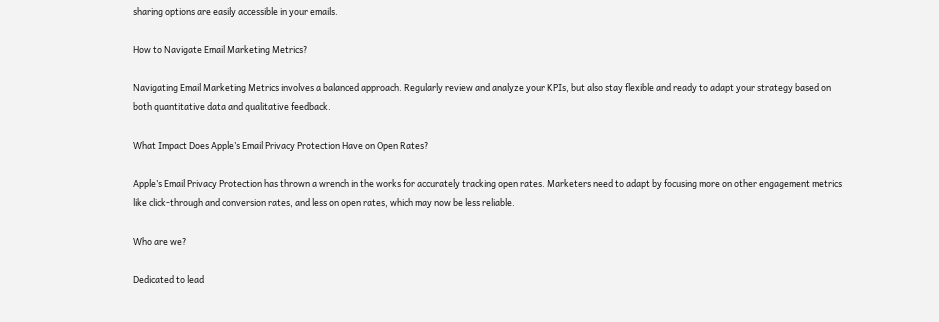sharing options are easily accessible in your emails.

How to Navigate Email Marketing Metrics?

Navigating Email Marketing Metrics involves a balanced approach. Regularly review and analyze your KPIs, but also stay flexible and ready to adapt your strategy based on both quantitative data and qualitative feedback.

What Impact Does Apple’s Email Privacy Protection Have on Open Rates?

Apple’s Email Privacy Protection has thrown a wrench in the works for accurately tracking open rates. Marketers need to adapt by focusing more on other engagement metrics like click-through and conversion rates, and less on open rates, which may now be less reliable.

Who are we?

Dedicated to lead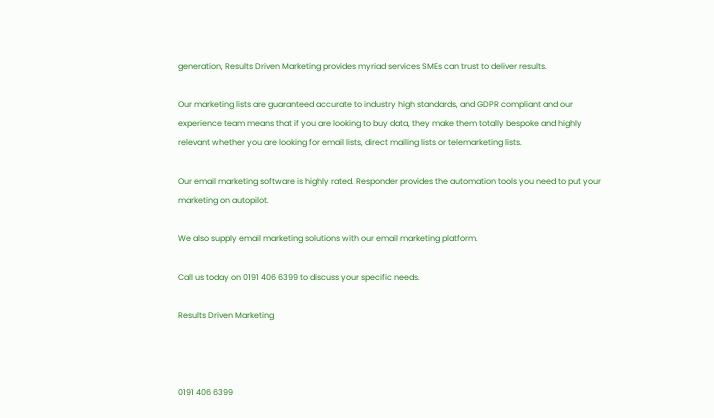generation, Results Driven Marketing provides myriad services SMEs can trust to deliver results.

Our marketing lists are guaranteed accurate to industry high standards, and GDPR compliant and our experience team means that if you are looking to buy data, they make them totally bespoke and highly relevant whether you are looking for email lists, direct mailing lists or telemarketing lists.

Our email marketing software is highly rated. Responder provides the automation tools you need to put your marketing on autopilot.

We also supply email marketing solutions with our email marketing platform.

Call us today on 0191 406 6399 to discuss your specific needs.

Results Driven Marketing



0191 406 6399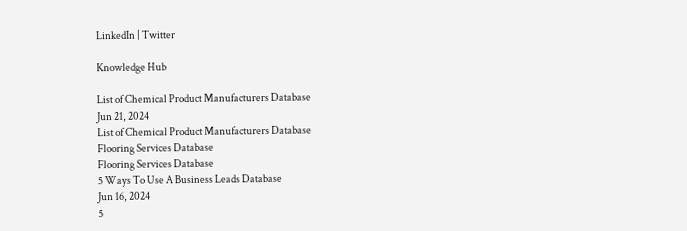LinkedIn | Twitter

Knowledge Hub

List of Chemical Product Manufacturers Database
Jun 21, 2024
List of Chemical Product Manufacturers Database
Flooring Services Database
Flooring Services Database
5 Ways To Use A Business Leads Database
Jun 16, 2024
5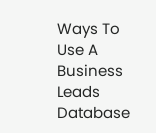Ways To Use A Business Leads Database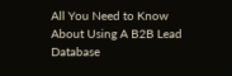All You Need to Know About Using A B2B Lead Database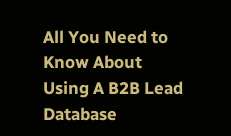All You Need to Know About Using A B2B Lead Database